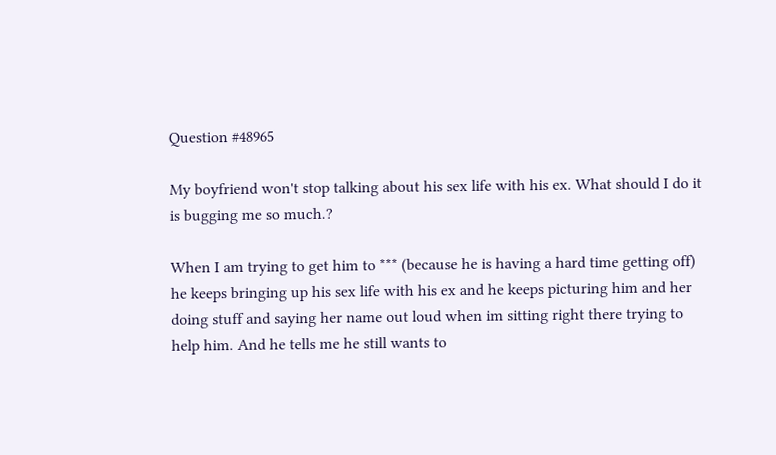Question #48965

My boyfriend won't stop talking about his sex life with his ex. What should I do it is bugging me so much.?

When I am trying to get him to *** (because he is having a hard time getting off) he keeps bringing up his sex life with his ex and he keeps picturing him and her doing stuff and saying her name out loud when im sitting right there trying to help him. And he tells me he still wants to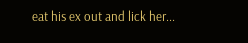eat his ex out and lick her...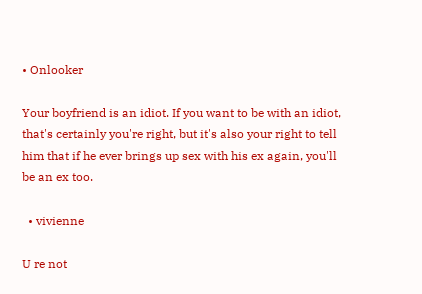• Onlooker

Your boyfriend is an idiot. If you want to be with an idiot, that's certainly you're right, but it's also your right to tell him that if he ever brings up sex with his ex again, you'll be an ex too.

  • vivienne

U re not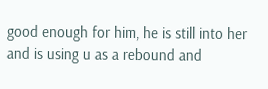good enough for him, he is still into her and is using u as a rebound and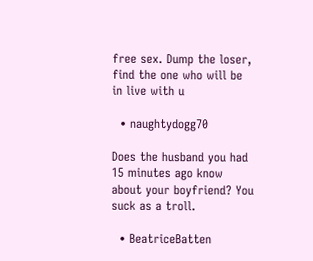free sex. Dump the loser, find the one who will be in live with u

  • naughtydogg70

Does the husband you had 15 minutes ago know about your boyfriend? You suck as a troll.

  • BeatriceBatten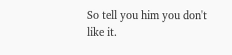So tell you him you don't like it.